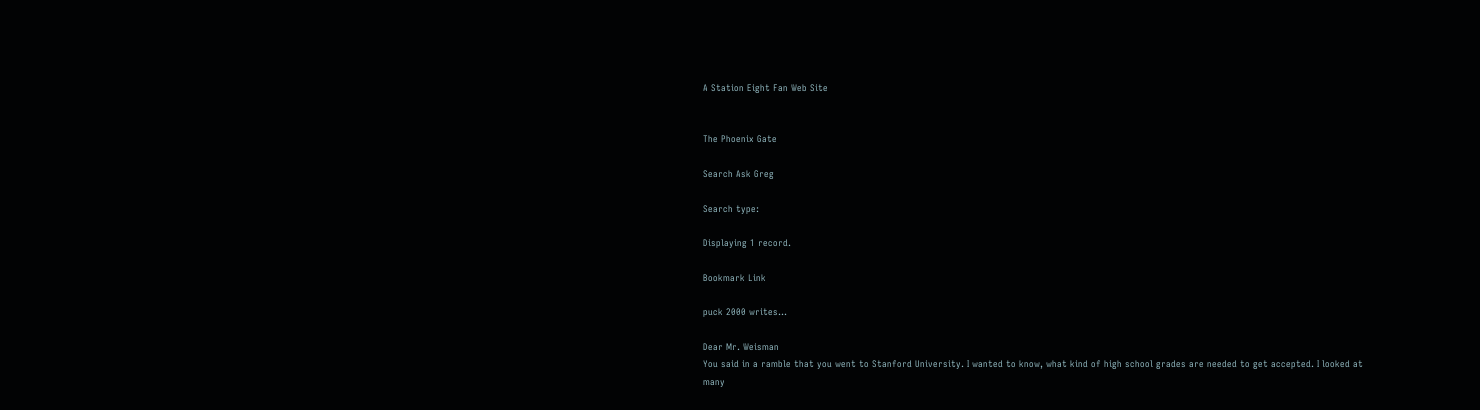A Station Eight Fan Web Site


The Phoenix Gate

Search Ask Greg

Search type:

Displaying 1 record.

Bookmark Link

puck 2000 writes...

Dear Mr. Weisman
You said in a ramble that you went to Stanford University. I wanted to know, what kind of high school grades are needed to get accepted. I looked at many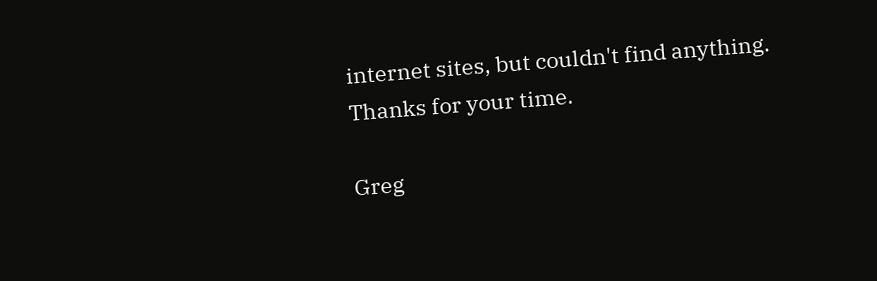internet sites, but couldn't find anything.
Thanks for your time.

Greg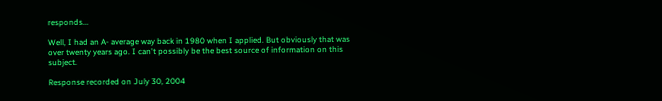responds...

Well, I had an A- average way back in 1980 when I applied. But obviously that was over twenty years ago. I can't possibly be the best source of information on this subject.

Response recorded on July 30, 2004